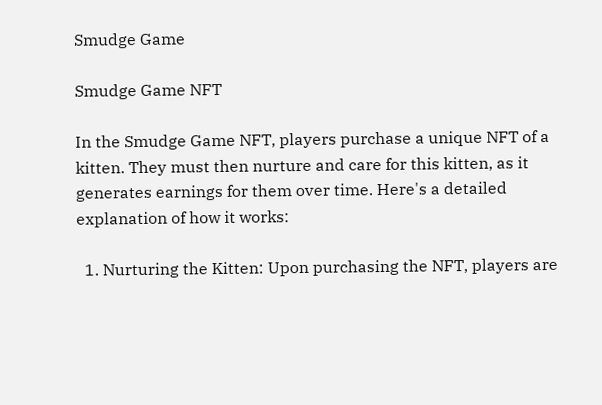Smudge Game

Smudge Game NFT

In the Smudge Game NFT, players purchase a unique NFT of a kitten. They must then nurture and care for this kitten, as it generates earnings for them over time. Here's a detailed explanation of how it works:

  1. Nurturing the Kitten: Upon purchasing the NFT, players are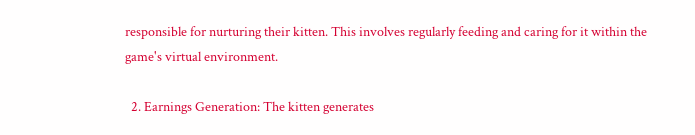responsible for nurturing their kitten. This involves regularly feeding and caring for it within the game's virtual environment.

  2. Earnings Generation: The kitten generates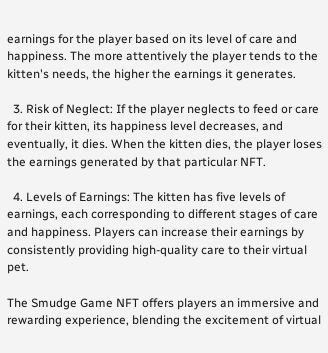earnings for the player based on its level of care and happiness. The more attentively the player tends to the kitten's needs, the higher the earnings it generates.

  3. Risk of Neglect: If the player neglects to feed or care for their kitten, its happiness level decreases, and eventually, it dies. When the kitten dies, the player loses the earnings generated by that particular NFT.

  4. Levels of Earnings: The kitten has five levels of earnings, each corresponding to different stages of care and happiness. Players can increase their earnings by consistently providing high-quality care to their virtual pet.

The Smudge Game NFT offers players an immersive and rewarding experience, blending the excitement of virtual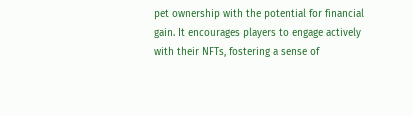pet ownership with the potential for financial gain. It encourages players to engage actively with their NFTs, fostering a sense of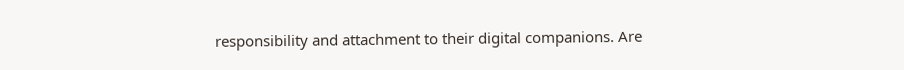responsibility and attachment to their digital companions. Are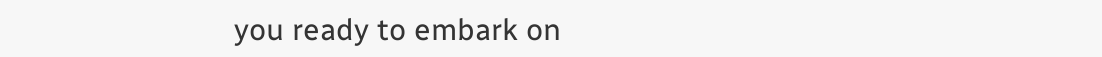you ready to embark on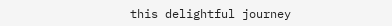this delightful journey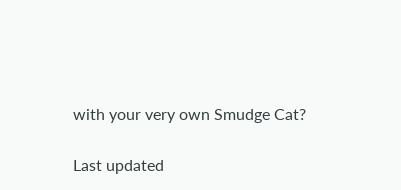with your very own Smudge Cat?

Last updated